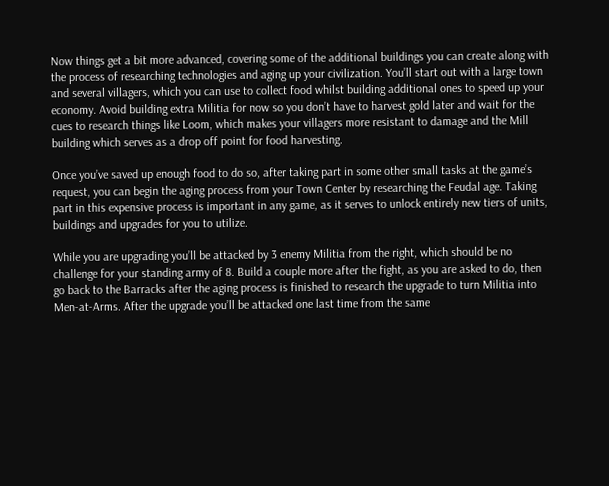Now things get a bit more advanced, covering some of the additional buildings you can create along with the process of researching technologies and aging up your civilization. You’ll start out with a large town and several villagers, which you can use to collect food whilst building additional ones to speed up your economy. Avoid building extra Militia for now so you don’t have to harvest gold later and wait for the cues to research things like Loom, which makes your villagers more resistant to damage and the Mill building which serves as a drop off point for food harvesting.

Once you’ve saved up enough food to do so, after taking part in some other small tasks at the game’s request, you can begin the aging process from your Town Center by researching the Feudal age. Taking part in this expensive process is important in any game, as it serves to unlock entirely new tiers of units, buildings and upgrades for you to utilize.

While you are upgrading you’ll be attacked by 3 enemy Militia from the right, which should be no challenge for your standing army of 8. Build a couple more after the fight, as you are asked to do, then go back to the Barracks after the aging process is finished to research the upgrade to turn Militia into Men-at-Arms. After the upgrade you’ll be attacked one last time from the same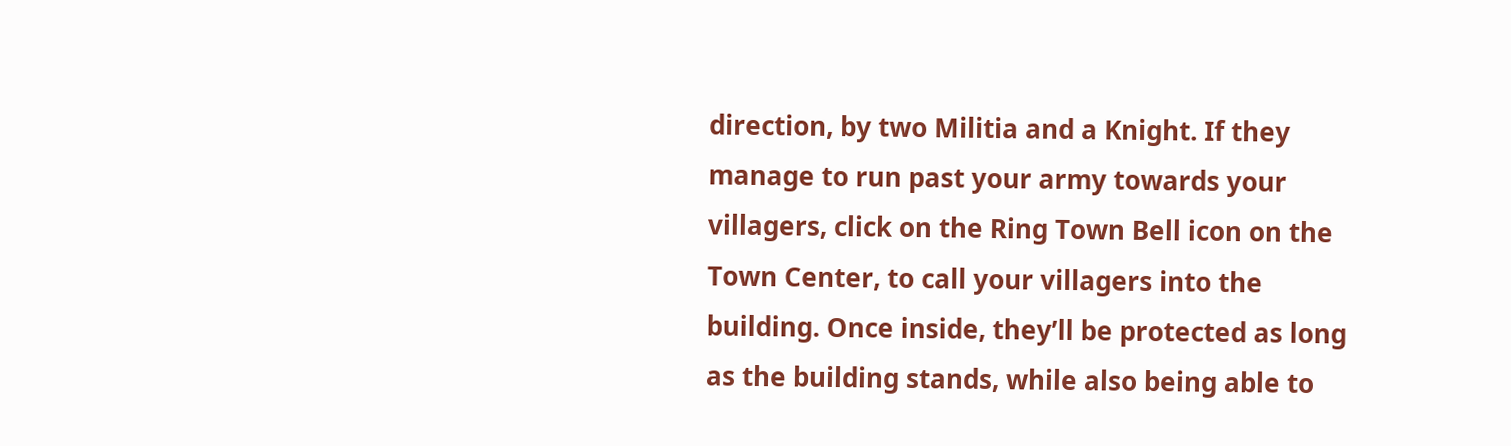direction, by two Militia and a Knight. If they manage to run past your army towards your villagers, click on the Ring Town Bell icon on the Town Center, to call your villagers into the building. Once inside, they’ll be protected as long as the building stands, while also being able to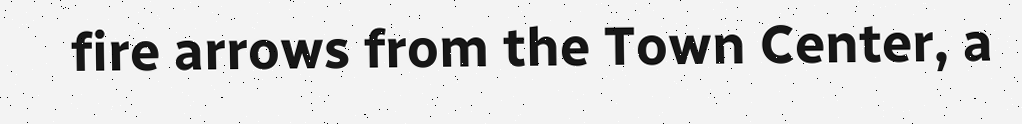fire arrows from the Town Center, a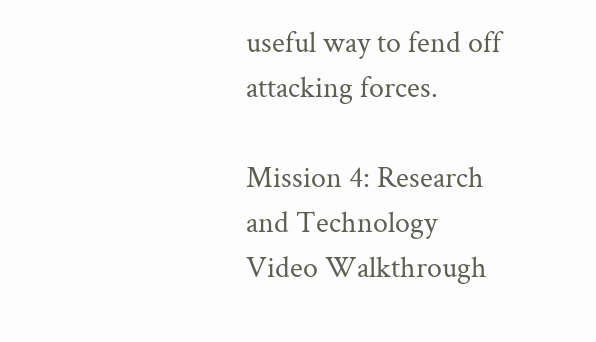useful way to fend off attacking forces.

Mission 4: Research and Technology
Video Walkthrough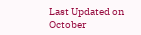Last Updated on October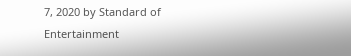7, 2020 by Standard of Entertainment